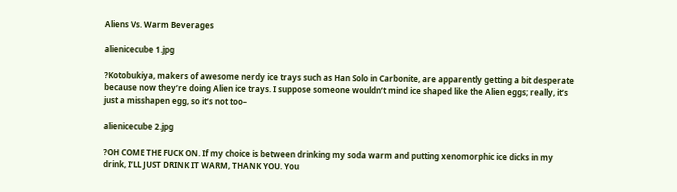Aliens Vs. Warm Beverages

alienicecube 1.jpg

?Kotobukiya, makers of awesome nerdy ice trays such as Han Solo in Carbonite, are apparently getting a bit desperate because now they’re doing Alien ice trays. I suppose someone wouldn’t mind ice shaped like the Alien eggs; really, it’s just a misshapen egg, so it’s not too–

alienicecube 2.jpg

?OH COME THE FUCK ON. If my choice is between drinking my soda warm and putting xenomorphic ice dicks in my drink, I’LL JUST DRINK IT WARM, THANK YOU. You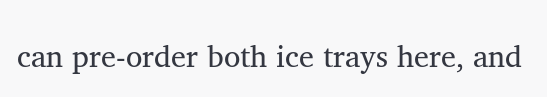can pre-order both ice trays here, and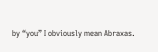by “you” I obviously mean Abraxas.